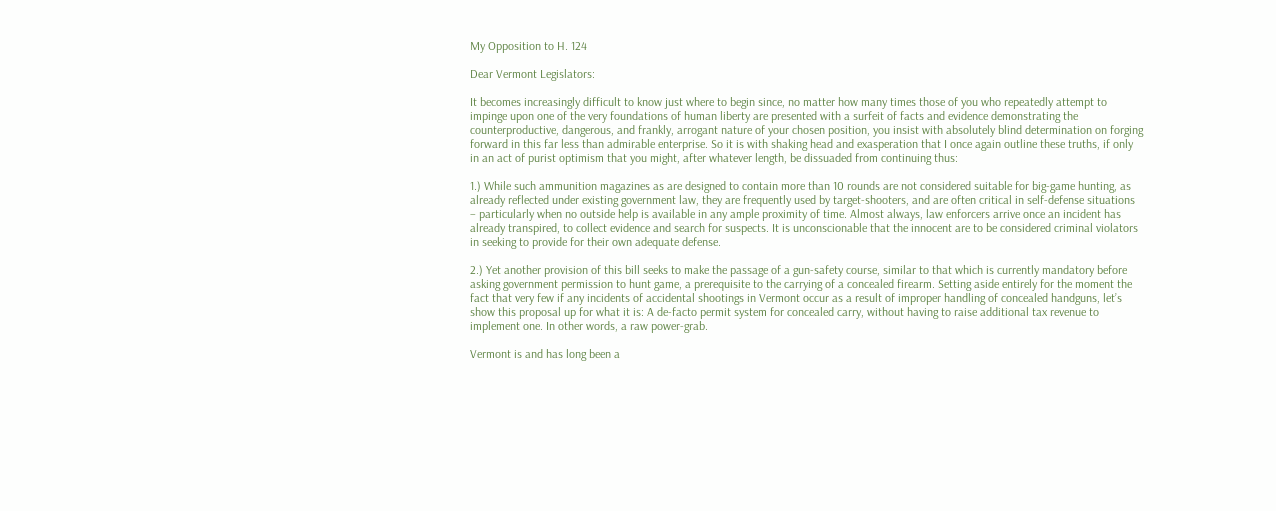My Opposition to H. 124

Dear Vermont Legislators:

It becomes increasingly difficult to know just where to begin since, no matter how many times those of you who repeatedly attempt to impinge upon one of the very foundations of human liberty are presented with a surfeit of facts and evidence demonstrating the counterproductive, dangerous, and frankly, arrogant nature of your chosen position, you insist with absolutely blind determination on forging forward in this far less than admirable enterprise. So it is with shaking head and exasperation that I once again outline these truths, if only in an act of purist optimism that you might, after whatever length, be dissuaded from continuing thus:

1.) While such ammunition magazines as are designed to contain more than 10 rounds are not considered suitable for big-game hunting, as already reflected under existing government law, they are frequently used by target-shooters, and are often critical in self-defense situations – particularly when no outside help is available in any ample proximity of time. Almost always, law enforcers arrive once an incident has already transpired, to collect evidence and search for suspects. It is unconscionable that the innocent are to be considered criminal violators in seeking to provide for their own adequate defense.

2.) Yet another provision of this bill seeks to make the passage of a gun-safety course, similar to that which is currently mandatory before asking government permission to hunt game, a prerequisite to the carrying of a concealed firearm. Setting aside entirely for the moment the fact that very few if any incidents of accidental shootings in Vermont occur as a result of improper handling of concealed handguns, let’s show this proposal up for what it is: A de-facto permit system for concealed carry, without having to raise additional tax revenue to implement one. In other words, a raw power-grab.

Vermont is and has long been a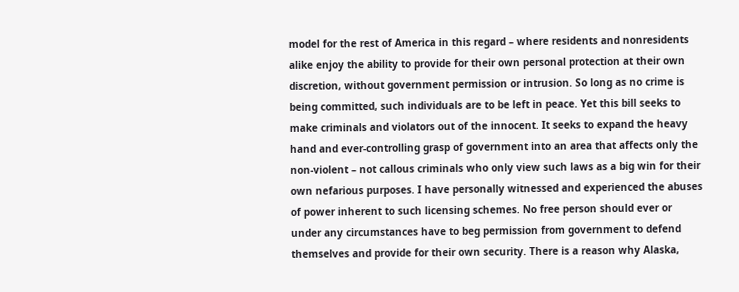model for the rest of America in this regard – where residents and nonresidents alike enjoy the ability to provide for their own personal protection at their own discretion, without government permission or intrusion. So long as no crime is being committed, such individuals are to be left in peace. Yet this bill seeks to make criminals and violators out of the innocent. It seeks to expand the heavy hand and ever-controlling grasp of government into an area that affects only the non-violent – not callous criminals who only view such laws as a big win for their own nefarious purposes. I have personally witnessed and experienced the abuses of power inherent to such licensing schemes. No free person should ever or under any circumstances have to beg permission from government to defend themselves and provide for their own security. There is a reason why Alaska,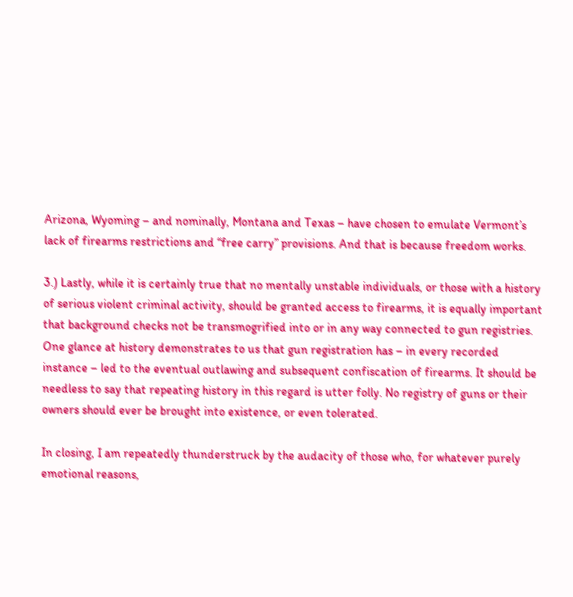Arizona, Wyoming – and nominally, Montana and Texas – have chosen to emulate Vermont’s lack of firearms restrictions and “free carry” provisions. And that is because freedom works.

3.) Lastly, while it is certainly true that no mentally unstable individuals, or those with a history of serious violent criminal activity, should be granted access to firearms, it is equally important that background checks not be transmogrified into or in any way connected to gun registries. One glance at history demonstrates to us that gun registration has – in every recorded instance – led to the eventual outlawing and subsequent confiscation of firearms. It should be needless to say that repeating history in this regard is utter folly. No registry of guns or their owners should ever be brought into existence, or even tolerated.

In closing, I am repeatedly thunderstruck by the audacity of those who, for whatever purely emotional reasons,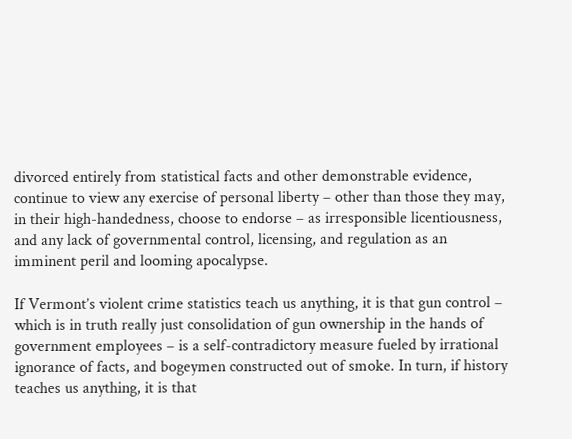divorced entirely from statistical facts and other demonstrable evidence, continue to view any exercise of personal liberty – other than those they may, in their high-handedness, choose to endorse – as irresponsible licentiousness, and any lack of governmental control, licensing, and regulation as an imminent peril and looming apocalypse.

If Vermont’s violent crime statistics teach us anything, it is that gun control – which is in truth really just consolidation of gun ownership in the hands of government employees – is a self-contradictory measure fueled by irrational ignorance of facts, and bogeymen constructed out of smoke. In turn, if history teaches us anything, it is that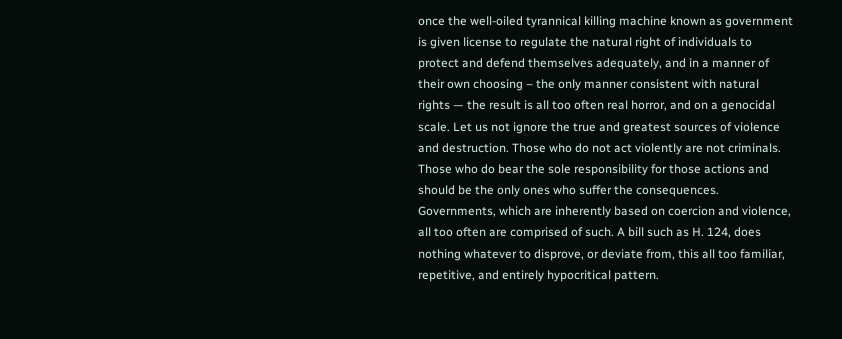once the well-oiled tyrannical killing machine known as government is given license to regulate the natural right of individuals to protect and defend themselves adequately, and in a manner of their own choosing – the only manner consistent with natural rights — the result is all too often real horror, and on a genocidal scale. Let us not ignore the true and greatest sources of violence and destruction. Those who do not act violently are not criminals. Those who do bear the sole responsibility for those actions and should be the only ones who suffer the consequences. Governments, which are inherently based on coercion and violence, all too often are comprised of such. A bill such as H. 124, does nothing whatever to disprove, or deviate from, this all too familiar, repetitive, and entirely hypocritical pattern.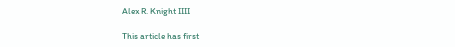Alex R. Knight IIII

This article has first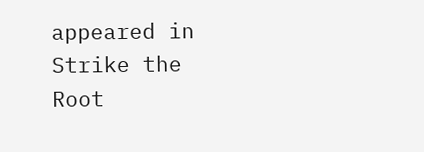appeared in Strike the Root